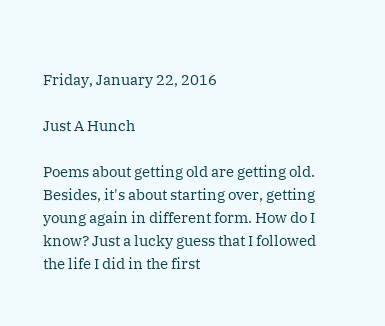Friday, January 22, 2016

Just A Hunch

Poems about getting old are getting old.
Besides, it's about starting over, getting
young again in different form. How do I
know? Just a lucky guess that I followed
the life I did in the first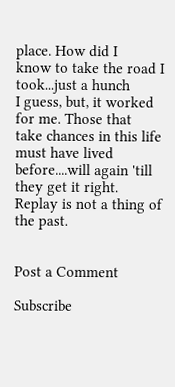place. How did I
know to take the road I took...just a hunch
I guess, but, it worked for me. Those that
take chances in this life must have lived
before....will again 'till they get it right.
Replay is not a thing of the past.


Post a Comment

Subscribe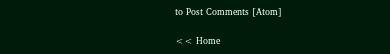to Post Comments [Atom]

<< Home